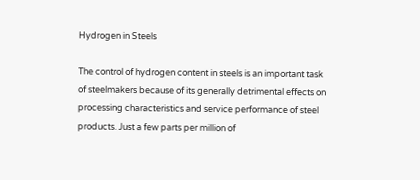Hydrogen in Steels

The control of hydrogen content in steels is an important task of steelmakers because of its generally detrimental effects on processing characteristics and service performance of steel products. Just a few parts per million of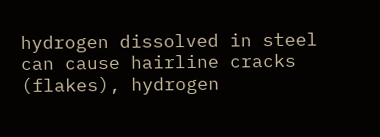hydrogen dissolved in steel can cause hairline cracks (flakes), hydrogen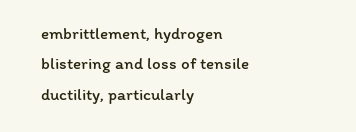embrittlement, hydrogen blistering and loss of tensile ductility, particularly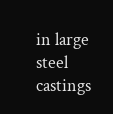in large steel castings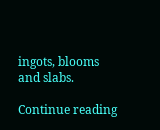ingots, blooms and slabs.

Continue reading